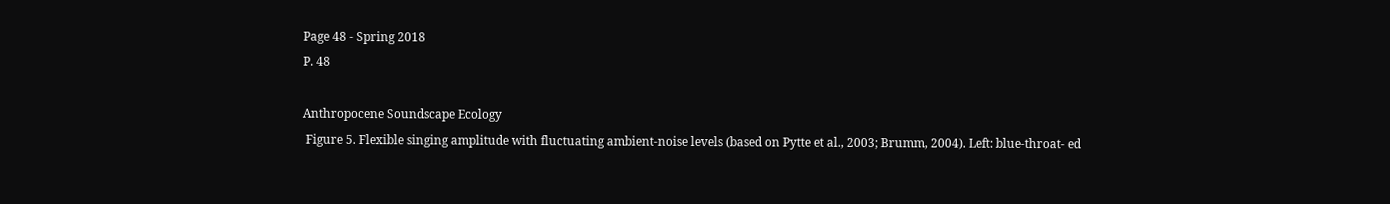Page 48 - Spring 2018
P. 48

Anthropocene Soundscape Ecology
 Figure 5. Flexible singing amplitude with fluctuating ambient-noise levels (based on Pytte et al., 2003; Brumm, 2004). Left: blue-throat- ed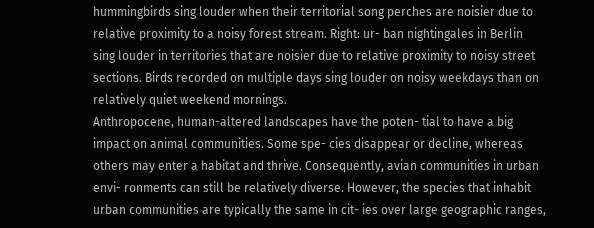hummingbirds sing louder when their territorial song perches are noisier due to relative proximity to a noisy forest stream. Right: ur- ban nightingales in Berlin sing louder in territories that are noisier due to relative proximity to noisy street sections. Birds recorded on multiple days sing louder on noisy weekdays than on relatively quiet weekend mornings.
Anthropocene, human-altered landscapes have the poten- tial to have a big impact on animal communities. Some spe- cies disappear or decline, whereas others may enter a habitat and thrive. Consequently, avian communities in urban envi- ronments can still be relatively diverse. However, the species that inhabit urban communities are typically the same in cit- ies over large geographic ranges,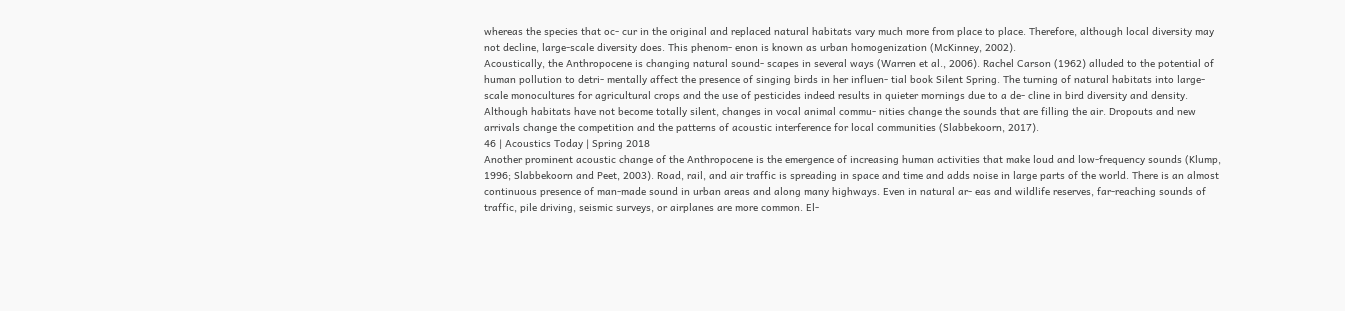whereas the species that oc- cur in the original and replaced natural habitats vary much more from place to place. Therefore, although local diversity may not decline, large-scale diversity does. This phenom- enon is known as urban homogenization (McKinney, 2002).
Acoustically, the Anthropocene is changing natural sound- scapes in several ways (Warren et al., 2006). Rachel Carson (1962) alluded to the potential of human pollution to detri- mentally affect the presence of singing birds in her influen- tial book Silent Spring. The turning of natural habitats into large-scale monocultures for agricultural crops and the use of pesticides indeed results in quieter mornings due to a de- cline in bird diversity and density. Although habitats have not become totally silent, changes in vocal animal commu- nities change the sounds that are filling the air. Dropouts and new arrivals change the competition and the patterns of acoustic interference for local communities (Slabbekoorn, 2017).
46 | Acoustics Today | Spring 2018
Another prominent acoustic change of the Anthropocene is the emergence of increasing human activities that make loud and low-frequency sounds (Klump, 1996; Slabbekoorn and Peet, 2003). Road, rail, and air traffic is spreading in space and time and adds noise in large parts of the world. There is an almost continuous presence of man-made sound in urban areas and along many highways. Even in natural ar- eas and wildlife reserves, far-reaching sounds of traffic, pile driving, seismic surveys, or airplanes are more common. El-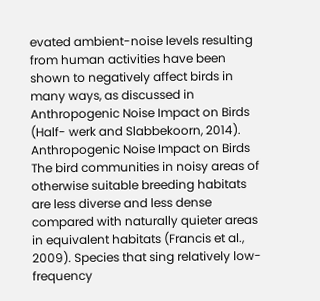evated ambient-noise levels resulting from human activities have been shown to negatively affect birds in many ways, as discussed in Anthropogenic Noise Impact on Birds (Half- werk and Slabbekoorn, 2014).
Anthropogenic Noise Impact on Birds
The bird communities in noisy areas of otherwise suitable breeding habitats are less diverse and less dense compared with naturally quieter areas in equivalent habitats (Francis et al., 2009). Species that sing relatively low-frequency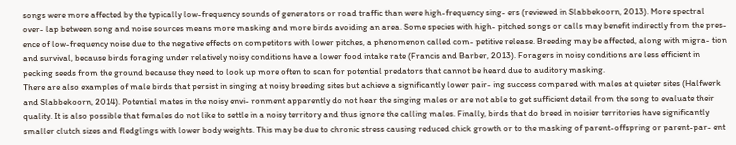songs were more affected by the typically low-frequency sounds of generators or road traffic than were high-frequency sing- ers (reviewed in Slabbekoorn, 2013). More spectral over- lap between song and noise sources means more masking and more birds avoiding an area. Some species with high- pitched songs or calls may benefit indirectly from the pres- ence of low-frequency noise due to the negative effects on competitors with lower pitches, a phenomenon called com- petitive release. Breeding may be affected, along with migra- tion and survival, because birds foraging under relatively noisy conditions have a lower food intake rate (Francis and Barber, 2013). Foragers in noisy conditions are less efficient in pecking seeds from the ground because they need to look up more often to scan for potential predators that cannot be heard due to auditory masking.
There are also examples of male birds that persist in singing at noisy breeding sites but achieve a significantly lower pair- ing success compared with males at quieter sites (Halfwerk and Slabbekoorn, 2014). Potential mates in the noisy envi- ronment apparently do not hear the singing males or are not able to get sufficient detail from the song to evaluate their quality. It is also possible that females do not like to settle in a noisy territory and thus ignore the calling males. Finally, birds that do breed in noisier territories have significantly smaller clutch sizes and fledglings with lower body weights. This may be due to chronic stress causing reduced chick growth or to the masking of parent-offspring or parent-par- ent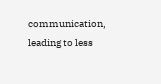communication, leading to less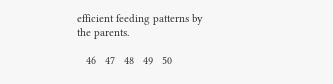efficient feeding patterns by the parents.

   46   47   48   49   50